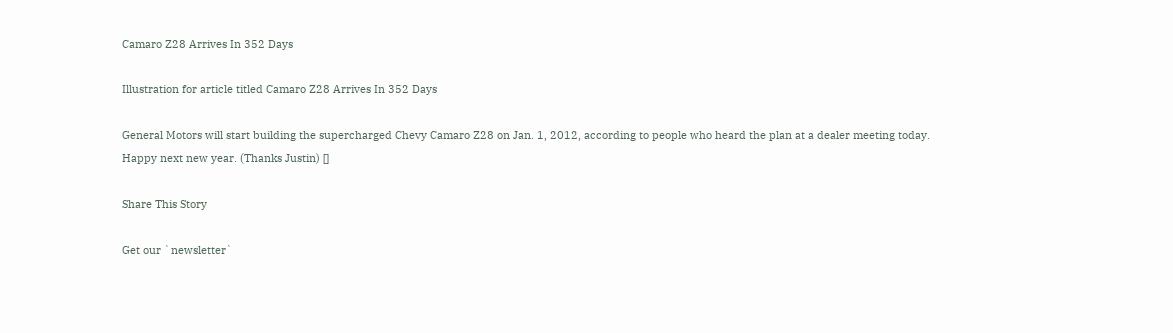Camaro Z28 Arrives In 352 Days

Illustration for article titled Camaro Z28 Arrives In 352 Days

General Motors will start building the supercharged Chevy Camaro Z28 on Jan. 1, 2012, according to people who heard the plan at a dealer meeting today. Happy next new year. (Thanks Justin) []

Share This Story

Get our `newsletter`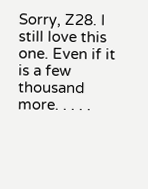Sorry, Z28. I still love this one. Even if it is a few thousand more. . . . .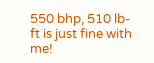550 bhp, 510 lb-ft is just fine with me!